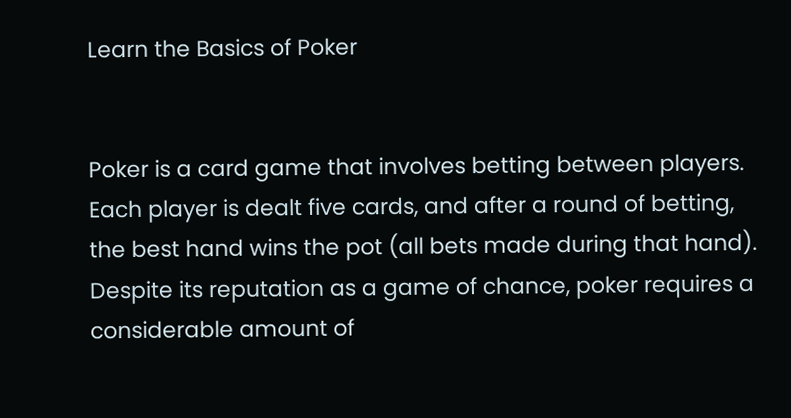Learn the Basics of Poker


Poker is a card game that involves betting between players. Each player is dealt five cards, and after a round of betting, the best hand wins the pot (all bets made during that hand). Despite its reputation as a game of chance, poker requires a considerable amount of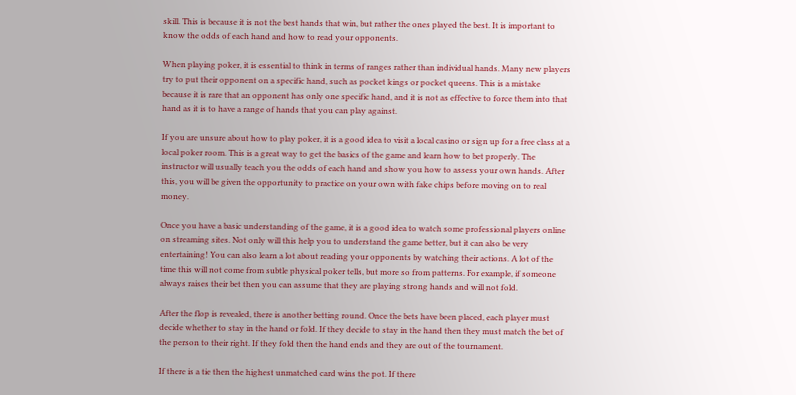skill. This is because it is not the best hands that win, but rather the ones played the best. It is important to know the odds of each hand and how to read your opponents.

When playing poker, it is essential to think in terms of ranges rather than individual hands. Many new players try to put their opponent on a specific hand, such as pocket kings or pocket queens. This is a mistake because it is rare that an opponent has only one specific hand, and it is not as effective to force them into that hand as it is to have a range of hands that you can play against.

If you are unsure about how to play poker, it is a good idea to visit a local casino or sign up for a free class at a local poker room. This is a great way to get the basics of the game and learn how to bet properly. The instructor will usually teach you the odds of each hand and show you how to assess your own hands. After this, you will be given the opportunity to practice on your own with fake chips before moving on to real money.

Once you have a basic understanding of the game, it is a good idea to watch some professional players online on streaming sites. Not only will this help you to understand the game better, but it can also be very entertaining! You can also learn a lot about reading your opponents by watching their actions. A lot of the time this will not come from subtle physical poker tells, but more so from patterns. For example, if someone always raises their bet then you can assume that they are playing strong hands and will not fold.

After the flop is revealed, there is another betting round. Once the bets have been placed, each player must decide whether to stay in the hand or fold. If they decide to stay in the hand then they must match the bet of the person to their right. If they fold then the hand ends and they are out of the tournament.

If there is a tie then the highest unmatched card wins the pot. If there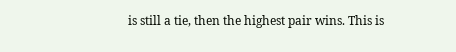is still a tie, then the highest pair wins. This is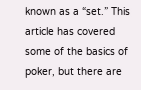known as a “set.” This article has covered some of the basics of poker, but there are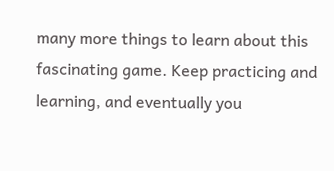many more things to learn about this fascinating game. Keep practicing and learning, and eventually you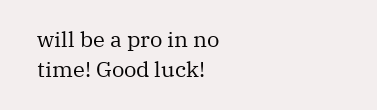will be a pro in no time! Good luck!